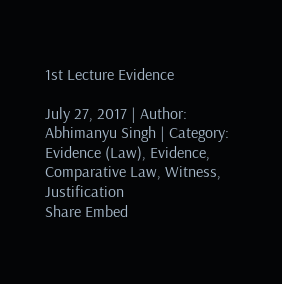1st Lecture Evidence

July 27, 2017 | Author: Abhimanyu Singh | Category: Evidence (Law), Evidence, Comparative Law, Witness, Justification
Share Embed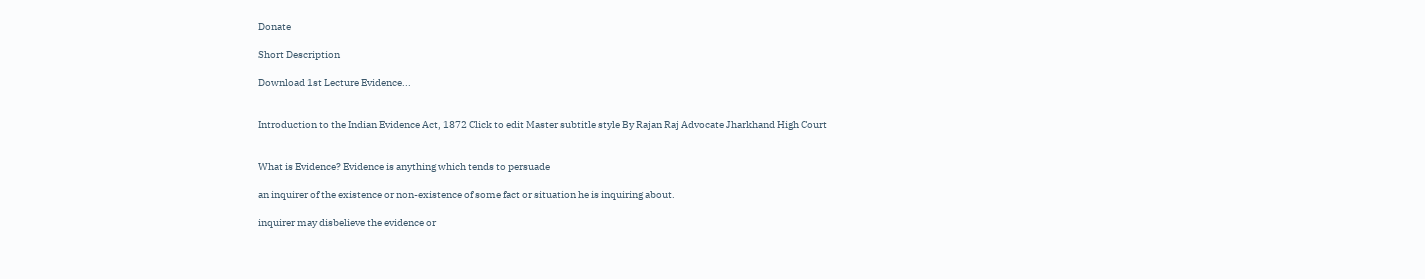Donate

Short Description

Download 1st Lecture Evidence...


Introduction to the Indian Evidence Act, 1872 Click to edit Master subtitle style By Rajan Raj Advocate Jharkhand High Court


What is Evidence? Evidence is anything which tends to persuade

an inquirer of the existence or non-existence of some fact or situation he is inquiring about.

inquirer may disbelieve the evidence or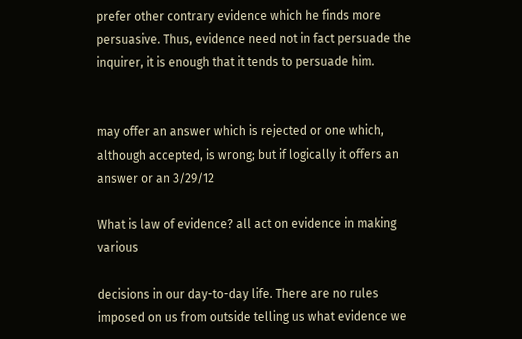prefer other contrary evidence which he finds more persuasive. Thus, evidence need not in fact persuade the inquirer, it is enough that it tends to persuade him.


may offer an answer which is rejected or one which, although accepted, is wrong; but if logically it offers an answer or an 3/29/12

What is law of evidence? all act on evidence in making various

decisions in our day-to-day life. There are no rules imposed on us from outside telling us what evidence we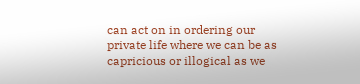can act on in ordering our private life where we can be as capricious or illogical as we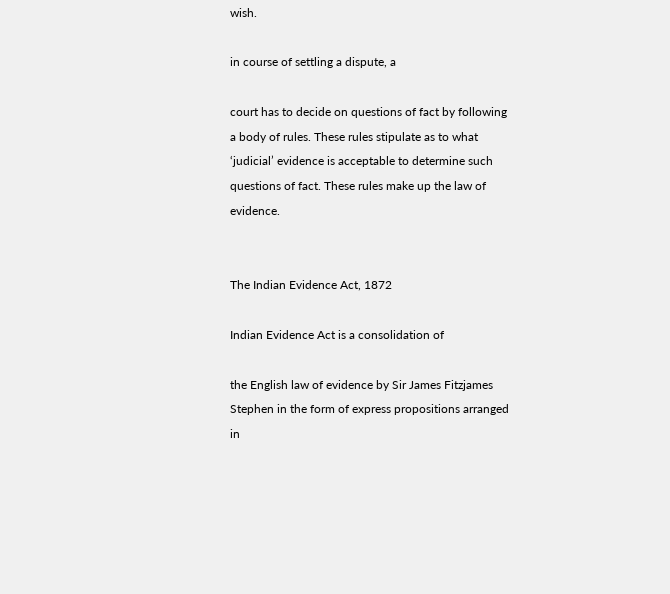wish.

in course of settling a dispute, a

court has to decide on questions of fact by following a body of rules. These rules stipulate as to what ‘judicial’ evidence is acceptable to determine such questions of fact. These rules make up the law of evidence.


The Indian Evidence Act, 1872

Indian Evidence Act is a consolidation of

the English law of evidence by Sir James Fitzjames Stephen in the form of express propositions arranged in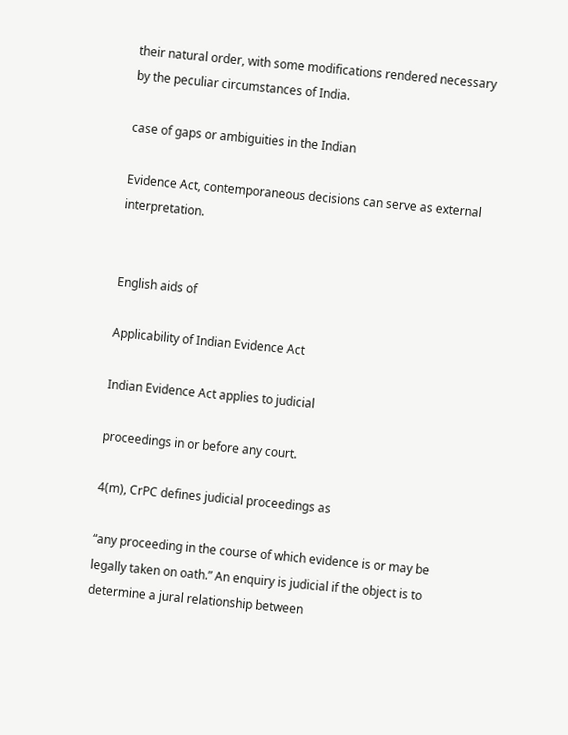their natural order, with some modifications rendered necessary by the peculiar circumstances of India.

case of gaps or ambiguities in the Indian

Evidence Act, contemporaneous decisions can serve as external interpretation.


English aids of

Applicability of Indian Evidence Act

Indian Evidence Act applies to judicial

proceedings in or before any court.

4(m), CrPC defines judicial proceedings as

“any proceeding in the course of which evidence is or may be legally taken on oath.” An enquiry is judicial if the object is to determine a jural relationship between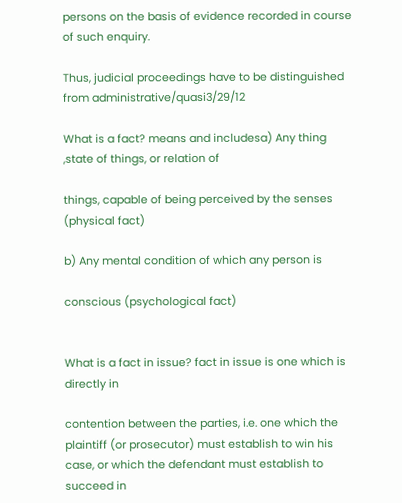persons on the basis of evidence recorded in course of such enquiry.

Thus, judicial proceedings have to be distinguished from administrative/quasi3/29/12

What is a fact? means and includesa) Any thing ,state of things, or relation of

things, capable of being perceived by the senses (physical fact)

b) Any mental condition of which any person is

conscious (psychological fact)


What is a fact in issue? fact in issue is one which is directly in

contention between the parties, i.e. one which the plaintiff (or prosecutor) must establish to win his case, or which the defendant must establish to succeed in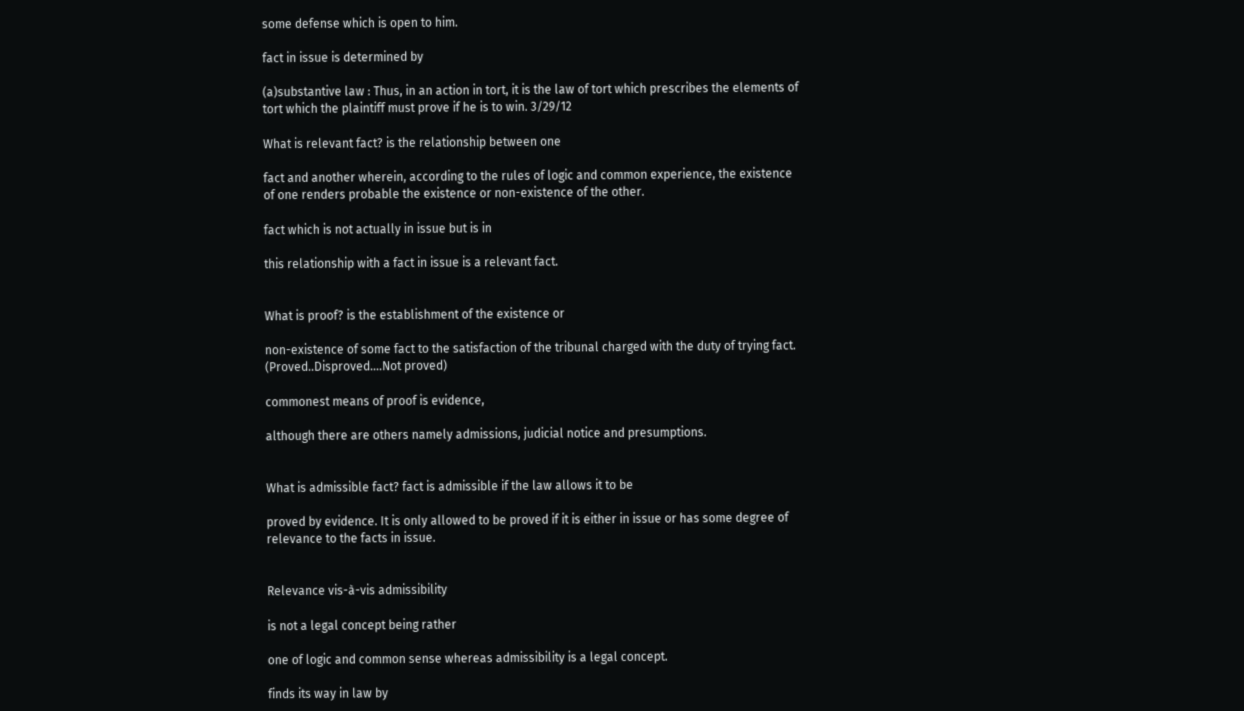some defense which is open to him.

fact in issue is determined by

(a)substantive law : Thus, in an action in tort, it is the law of tort which prescribes the elements of tort which the plaintiff must prove if he is to win. 3/29/12

What is relevant fact? is the relationship between one

fact and another wherein, according to the rules of logic and common experience, the existence of one renders probable the existence or non-existence of the other.

fact which is not actually in issue but is in

this relationship with a fact in issue is a relevant fact.


What is proof? is the establishment of the existence or

non-existence of some fact to the satisfaction of the tribunal charged with the duty of trying fact. (Proved..Disproved….Not proved)

commonest means of proof is evidence,

although there are others namely admissions, judicial notice and presumptions.


What is admissible fact? fact is admissible if the law allows it to be

proved by evidence. It is only allowed to be proved if it is either in issue or has some degree of relevance to the facts in issue.


Relevance vis-à-vis admissibility

is not a legal concept being rather

one of logic and common sense whereas admissibility is a legal concept.

finds its way in law by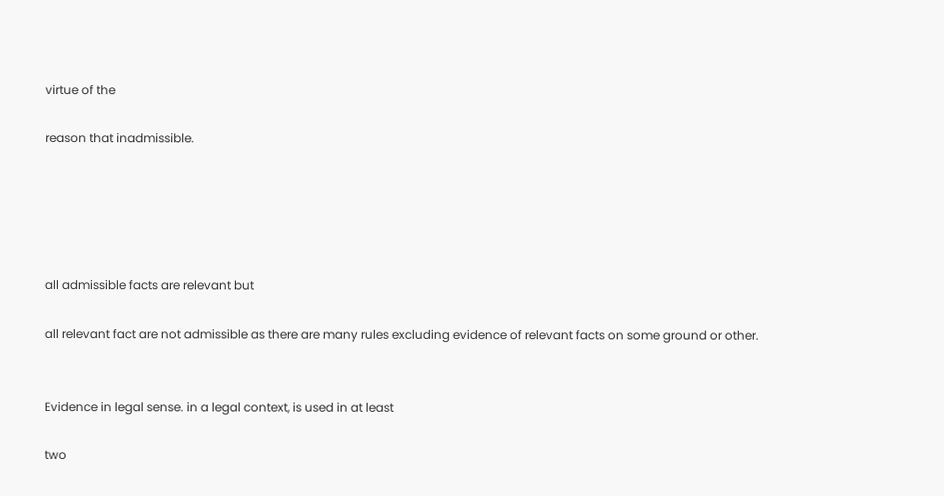virtue of the

reason that inadmissible.





all admissible facts are relevant but

all relevant fact are not admissible as there are many rules excluding evidence of relevant facts on some ground or other.


Evidence in legal sense. in a legal context, is used in at least

two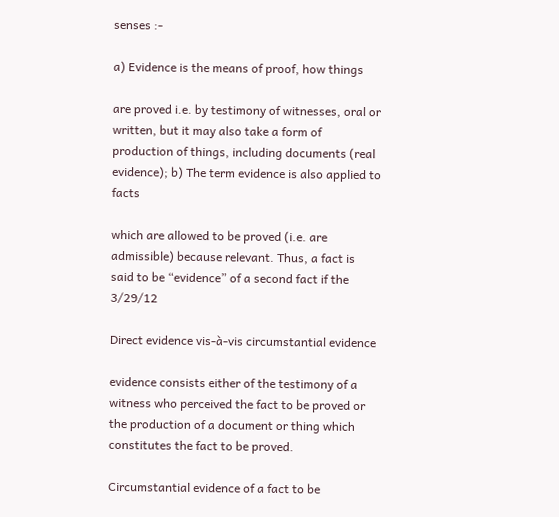senses :-

a) Evidence is the means of proof, how things

are proved i.e. by testimony of witnesses, oral or written, but it may also take a form of production of things, including documents (real evidence); b) The term evidence is also applied to facts

which are allowed to be proved (i.e. are admissible) because relevant. Thus, a fact is said to be “evidence” of a second fact if the 3/29/12

Direct evidence vis-à-vis circumstantial evidence

evidence consists either of the testimony of a witness who perceived the fact to be proved or the production of a document or thing which constitutes the fact to be proved.

Circumstantial evidence of a fact to be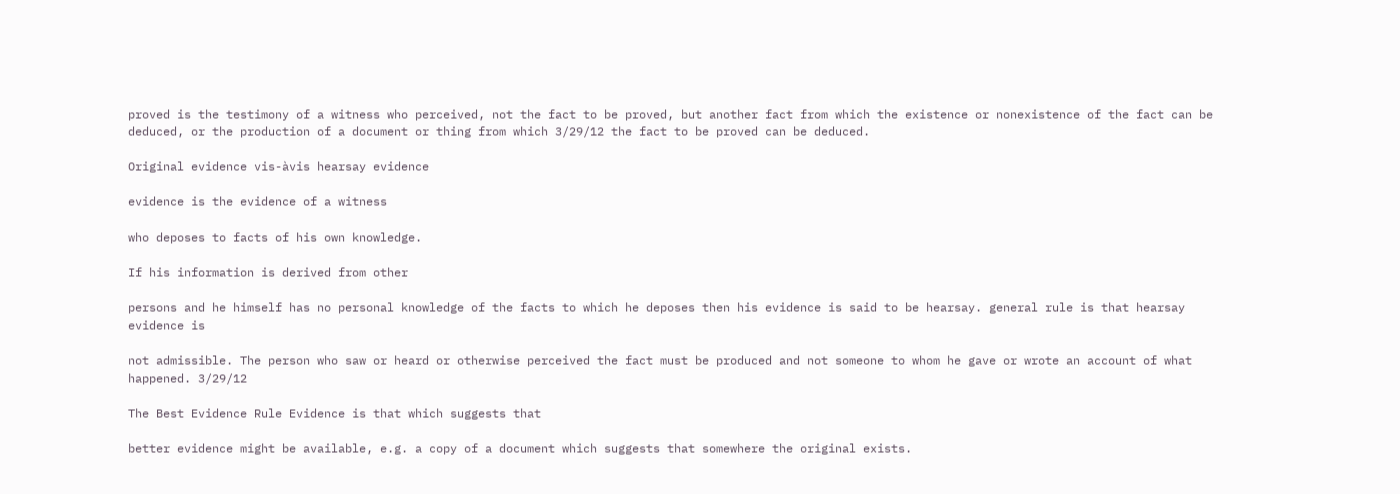proved is the testimony of a witness who perceived, not the fact to be proved, but another fact from which the existence or nonexistence of the fact can be deduced, or the production of a document or thing from which 3/29/12 the fact to be proved can be deduced.

Original evidence vis-àvis hearsay evidence

evidence is the evidence of a witness

who deposes to facts of his own knowledge.

If his information is derived from other

persons and he himself has no personal knowledge of the facts to which he deposes then his evidence is said to be hearsay. general rule is that hearsay evidence is

not admissible. The person who saw or heard or otherwise perceived the fact must be produced and not someone to whom he gave or wrote an account of what happened. 3/29/12

The Best Evidence Rule Evidence is that which suggests that

better evidence might be available, e.g. a copy of a document which suggests that somewhere the original exists.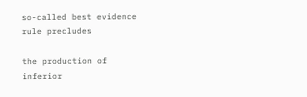so-called best evidence rule precludes

the production of inferior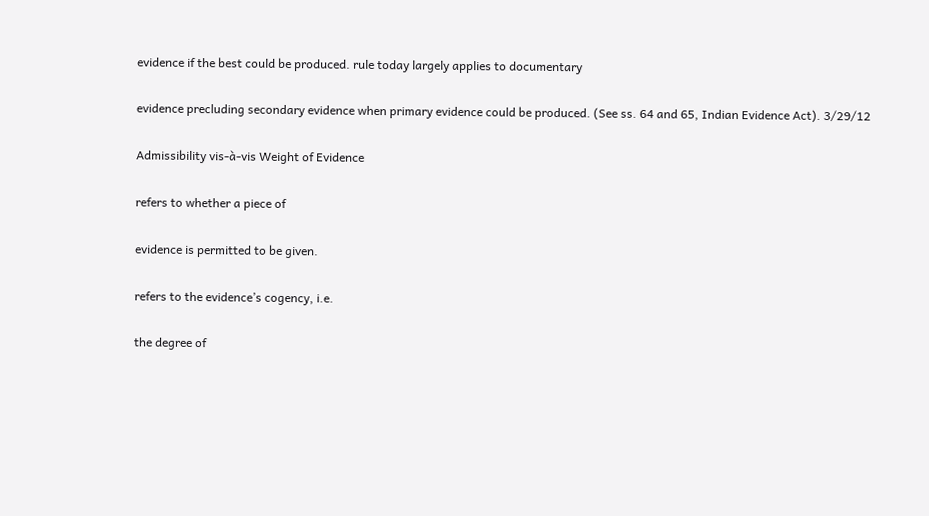evidence if the best could be produced. rule today largely applies to documentary

evidence precluding secondary evidence when primary evidence could be produced. (See ss. 64 and 65, Indian Evidence Act). 3/29/12

Admissibility vis-à-vis Weight of Evidence

refers to whether a piece of

evidence is permitted to be given.

refers to the evidence’s cogency, i.e.

the degree of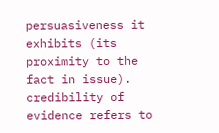persuasiveness it exhibits (its proximity to the fact in issue). credibility of evidence refers to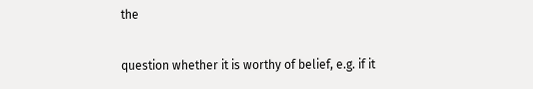the

question whether it is worthy of belief, e.g. if it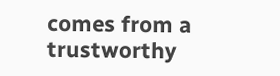comes from a trustworthy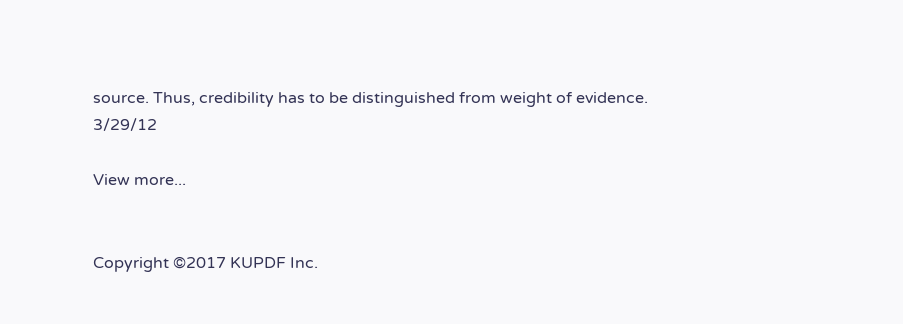source. Thus, credibility has to be distinguished from weight of evidence. 3/29/12

View more...


Copyright ©2017 KUPDF Inc.